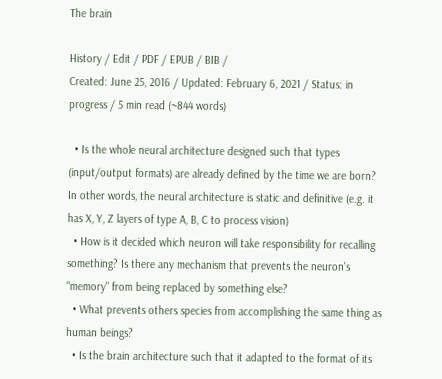The brain

History / Edit / PDF / EPUB / BIB /
Created: June 25, 2016 / Updated: February 6, 2021 / Status: in progress / 5 min read (~844 words)

  • Is the whole neural architecture designed such that types (input/output formats) are already defined by the time we are born? In other words, the neural architecture is static and definitive (e.g. it has X, Y, Z layers of type A, B, C to process vision)
  • How is it decided which neuron will take responsibility for recalling something? Is there any mechanism that prevents the neuron's "memory" from being replaced by something else?
  • What prevents others species from accomplishing the same thing as human beings?
  • Is the brain architecture such that it adapted to the format of its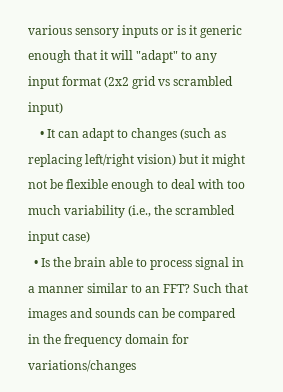various sensory inputs or is it generic enough that it will "adapt" to any input format (2x2 grid vs scrambled input)
    • It can adapt to changes (such as replacing left/right vision) but it might not be flexible enough to deal with too much variability (i.e., the scrambled input case)
  • Is the brain able to process signal in a manner similar to an FFT? Such that images and sounds can be compared in the frequency domain for variations/changes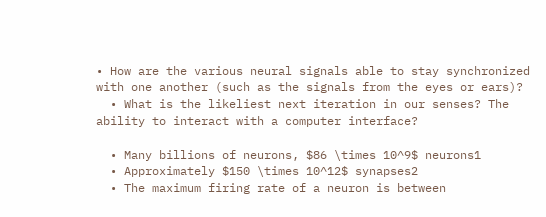• How are the various neural signals able to stay synchronized with one another (such as the signals from the eyes or ears)?
  • What is the likeliest next iteration in our senses? The ability to interact with a computer interface?

  • Many billions of neurons, $86 \times 10^9$ neurons1
  • Approximately $150 \times 10^12$ synapses2
  • The maximum firing rate of a neuron is between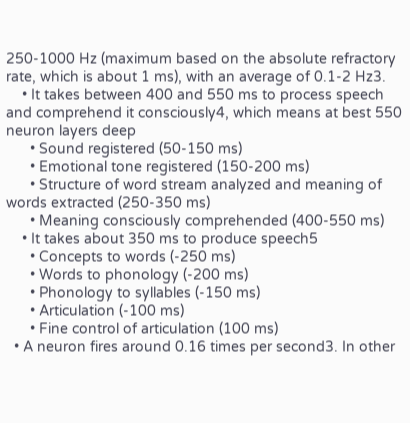250-1000 Hz (maximum based on the absolute refractory rate, which is about 1 ms), with an average of 0.1-2 Hz3.
    • It takes between 400 and 550 ms to process speech and comprehend it consciously4, which means at best 550 neuron layers deep
      • Sound registered (50-150 ms)
      • Emotional tone registered (150-200 ms)
      • Structure of word stream analyzed and meaning of words extracted (250-350 ms)
      • Meaning consciously comprehended (400-550 ms)
    • It takes about 350 ms to produce speech5
      • Concepts to words (-250 ms)
      • Words to phonology (-200 ms)
      • Phonology to syllables (-150 ms)
      • Articulation (-100 ms)
      • Fine control of articulation (100 ms)
  • A neuron fires around 0.16 times per second3. In other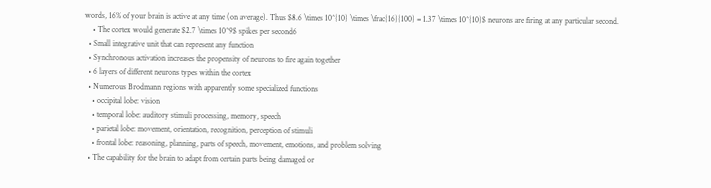words, 16% of your brain is active at any time (on average). Thus $8.6 \times 10^{10} \times \frac{16}{100} = 1.37 \times 10^{10}$ neurons are firing at any particular second.
    • The cortex would generate $2.7 \times 10^9$ spikes per second6
  • Small integrative unit that can represent any function
  • Synchronous activation increases the propensity of neurons to fire again together
  • 6 layers of different neurons types within the cortex
  • Numerous Brodmann regions with apparently some specialized functions
    • occipital lobe: vision
    • temporal lobe: auditory stimuli processing, memory, speech
    • parietal lobe: movement, orientation, recognition, perception of stimuli
    • frontal lobe: reasoning, planning, parts of speech, movement, emotions, and problem solving
  • The capability for the brain to adapt from certain parts being damaged or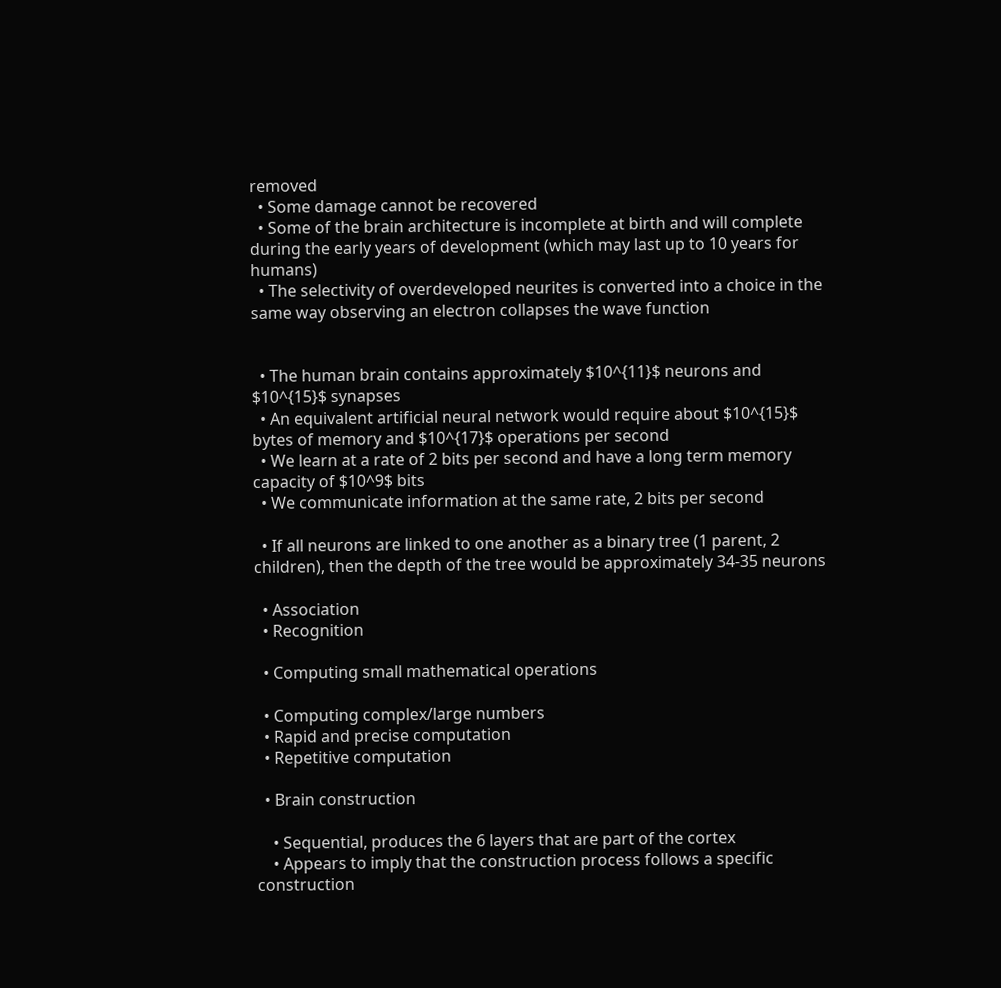removed
  • Some damage cannot be recovered
  • Some of the brain architecture is incomplete at birth and will complete during the early years of development (which may last up to 10 years for humans)
  • The selectivity of overdeveloped neurites is converted into a choice in the same way observing an electron collapses the wave function


  • The human brain contains approximately $10^{11}$ neurons and $10^{15}$ synapses
  • An equivalent artificial neural network would require about $10^{15}$ bytes of memory and $10^{17}$ operations per second
  • We learn at a rate of 2 bits per second and have a long term memory capacity of $10^9$ bits
  • We communicate information at the same rate, 2 bits per second

  • If all neurons are linked to one another as a binary tree (1 parent, 2 children), then the depth of the tree would be approximately 34-35 neurons

  • Association
  • Recognition

  • Computing small mathematical operations

  • Computing complex/large numbers
  • Rapid and precise computation
  • Repetitive computation

  • Brain construction

    • Sequential, produces the 6 layers that are part of the cortex
    • Appears to imply that the construction process follows a specific construction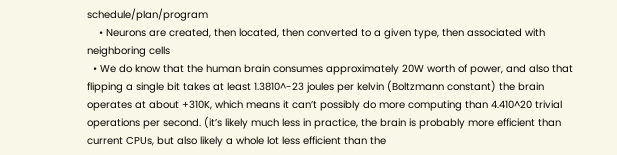schedule/plan/program
    • Neurons are created, then located, then converted to a given type, then associated with neighboring cells
  • We do know that the human brain consumes approximately 20W worth of power, and also that flipping a single bit takes at least 1.3810^-23 joules per kelvin (Boltzmann constant) the brain operates at about +310K, which means it can’t possibly do more computing than 4.410^20 trivial operations per second. (it’s likely much less in practice, the brain is probably more efficient than current CPUs, but also likely a whole lot less efficient than the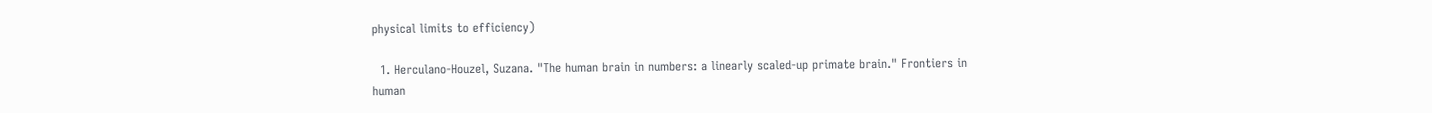physical limits to efficiency)

  1. Herculano-Houzel, Suzana. "The human brain in numbers: a linearly scaled-up primate brain." Frontiers in human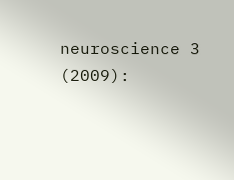neuroscience 3 (2009):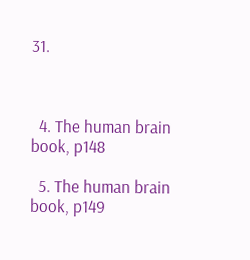31.



  4. The human brain book, p148

  5. The human brain book, p149